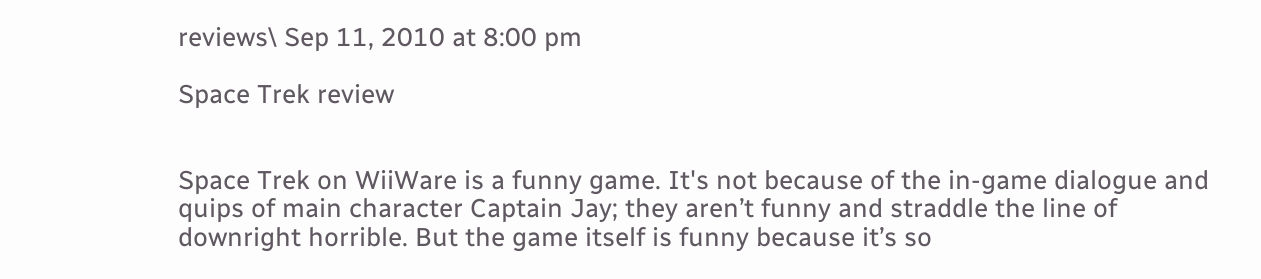reviews\ Sep 11, 2010 at 8:00 pm

Space Trek review


Space Trek on WiiWare is a funny game. It's not because of the in-game dialogue and quips of main character Captain Jay; they aren’t funny and straddle the line of downright horrible. But the game itself is funny because it’s so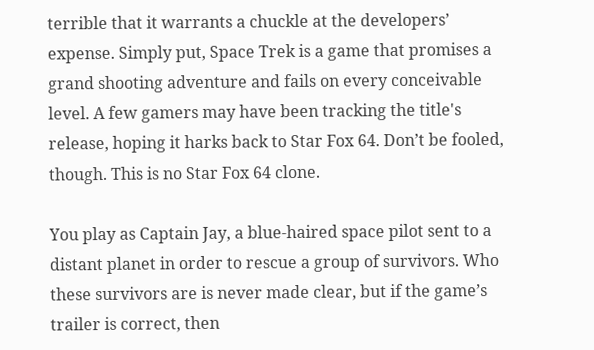terrible that it warrants a chuckle at the developers’ expense. Simply put, Space Trek is a game that promises a grand shooting adventure and fails on every conceivable level. A few gamers may have been tracking the title's release, hoping it harks back to Star Fox 64. Don’t be fooled, though. This is no Star Fox 64 clone.

You play as Captain Jay, a blue-haired space pilot sent to a distant planet in order to rescue a group of survivors. Who these survivors are is never made clear, but if the game’s trailer is correct, then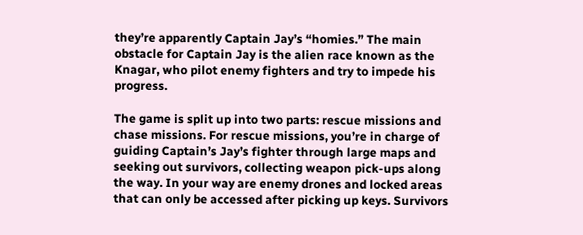they’re apparently Captain Jay’s “homies.” The main obstacle for Captain Jay is the alien race known as the Knagar, who pilot enemy fighters and try to impede his progress.

The game is split up into two parts: rescue missions and chase missions. For rescue missions, you’re in charge of guiding Captain’s Jay’s fighter through large maps and seeking out survivors, collecting weapon pick-ups along the way. In your way are enemy drones and locked areas that can only be accessed after picking up keys. Survivors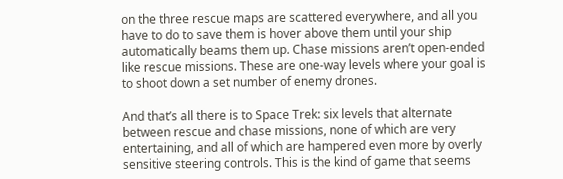on the three rescue maps are scattered everywhere, and all you have to do to save them is hover above them until your ship automatically beams them up. Chase missions aren’t open-ended like rescue missions. These are one-way levels where your goal is to shoot down a set number of enemy drones.

And that’s all there is to Space Trek: six levels that alternate between rescue and chase missions, none of which are very entertaining, and all of which are hampered even more by overly sensitive steering controls. This is the kind of game that seems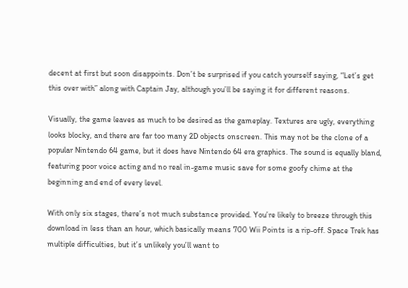decent at first but soon disappoints. Don’t be surprised if you catch yourself saying, “Let’s get this over with” along with Captain Jay, although you’ll be saying it for different reasons.

Visually, the game leaves as much to be desired as the gameplay. Textures are ugly, everything looks blocky, and there are far too many 2D objects onscreen. This may not be the clone of a popular Nintendo 64 game, but it does have Nintendo 64 era graphics. The sound is equally bland, featuring poor voice acting and no real in-game music save for some goofy chime at the beginning and end of every level.

With only six stages, there’s not much substance provided. You’re likely to breeze through this download in less than an hour, which basically means 700 Wii Points is a rip-off. Space Trek has multiple difficulties, but it’s unlikely you’ll want to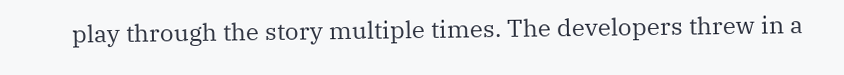play through the story multiple times. The developers threw in a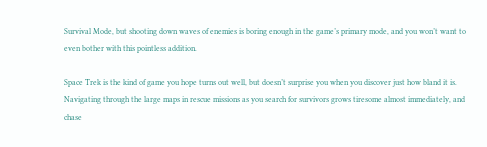Survival Mode, but shooting down waves of enemies is boring enough in the game’s primary mode, and you won’t want to even bother with this pointless addition.

Space Trek is the kind of game you hope turns out well, but doesn’t surprise you when you discover just how bland it is. Navigating through the large maps in rescue missions as you search for survivors grows tiresome almost immediately, and chase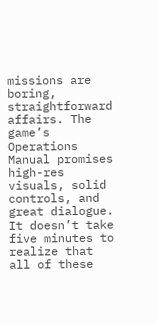missions are boring, straightforward affairs. The game’s Operations Manual promises high-res visuals, solid controls, and great dialogue. It doesn’t take five minutes to realize that all of these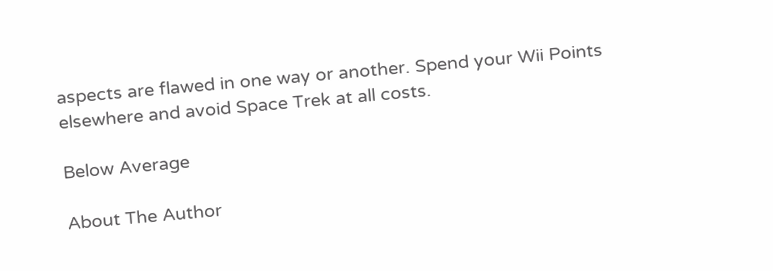aspects are flawed in one way or another. Spend your Wii Points elsewhere and avoid Space Trek at all costs.

Below Average

About The Author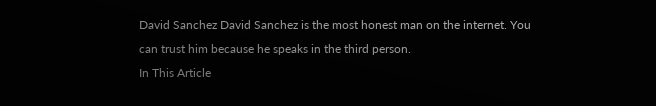David Sanchez David Sanchez is the most honest man on the internet. You can trust him because he speaks in the third person.
In This Article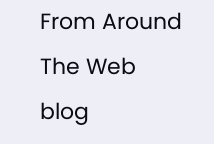From Around The Web
blog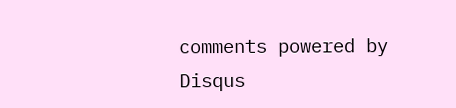comments powered by Disqus